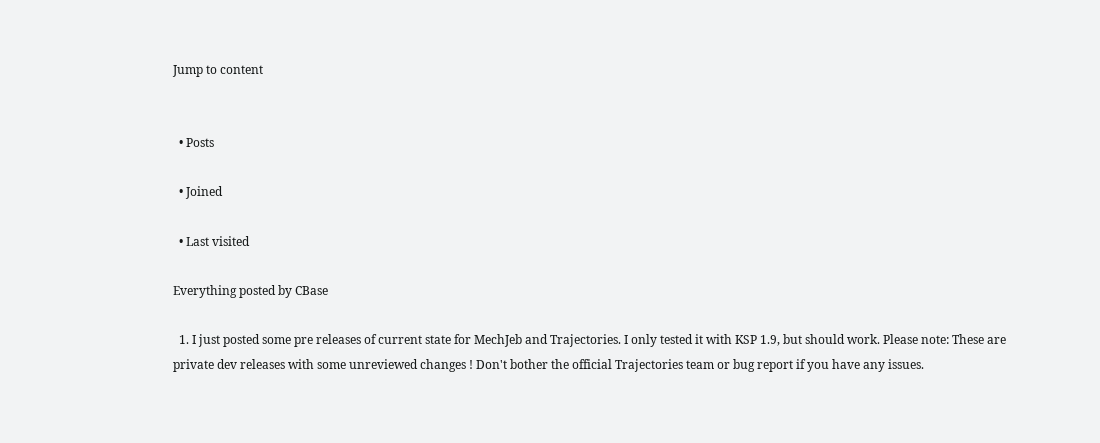Jump to content


  • Posts

  • Joined

  • Last visited

Everything posted by CBase

  1. I just posted some pre releases of current state for MechJeb and Trajectories. I only tested it with KSP 1.9, but should work. Please note: These are private dev releases with some unreviewed changes ! Don't bother the official Trajectories team or bug report if you have any issues.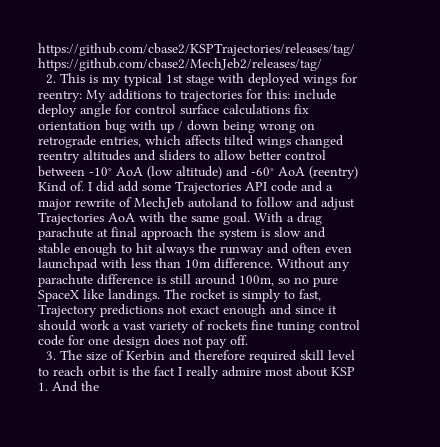https://github.com/cbase2/KSPTrajectories/releases/tag/ https://github.com/cbase2/MechJeb2/releases/tag/
  2. This is my typical 1st stage with deployed wings for reentry: My additions to trajectories for this: include deploy angle for control surface calculations fix orientation bug with up / down being wrong on retrograde entries, which affects tilted wings changed reentry altitudes and sliders to allow better control between -10° AoA (low altitude) and -60° AoA (reentry) Kind of. I did add some Trajectories API code and a major rewrite of MechJeb autoland to follow and adjust Trajectories AoA with the same goal. With a drag parachute at final approach the system is slow and stable enough to hit always the runway and often even launchpad with less than 10m difference. Without any parachute difference is still around 100m, so no pure SpaceX like landings. The rocket is simply to fast, Trajectory predictions not exact enough and since it should work a vast variety of rockets fine tuning control code for one design does not pay off.
  3. The size of Kerbin and therefore required skill level to reach orbit is the fact I really admire most about KSP 1. And the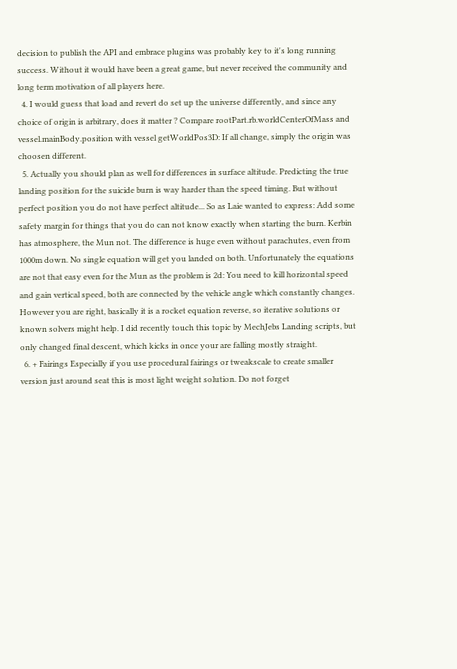decision to publish the API and embrace plugins was probably key to it's long running success. Without it would have been a great game, but never received the community and long term motivation of all players here.
  4. I would guess that load and revert do set up the universe differently, and since any choice of origin is arbitrary, does it matter ? Compare rootPart.rb.worldCenterOfMass and vessel.mainBody.position with vessel getWorldPos3D: If all change, simply the origin was choosen different.
  5. Actually you should plan as well for differences in surface altitude. Predicting the true landing position for the suicide burn is way harder than the speed timing. But without perfect position you do not have perfect altitude... So as Laie wanted to express: Add some safety margin for things that you do can not know exactly when starting the burn. Kerbin has atmosphere, the Mun not. The difference is huge even without parachutes, even from 1000m down. No single equation will get you landed on both. Unfortunately the equations are not that easy even for the Mun as the problem is 2d: You need to kill horizontal speed and gain vertical speed, both are connected by the vehicle angle which constantly changes. However you are right, basically it is a rocket equation reverse, so iterative solutions or known solvers might help. I did recently touch this topic by MechJebs Landing scripts, but only changed final descent, which kicks in once your are falling mostly straight.
  6. + Fairings Especially if you use procedural fairings or tweakscale to create smaller version just around seat this is most light weight solution. Do not forget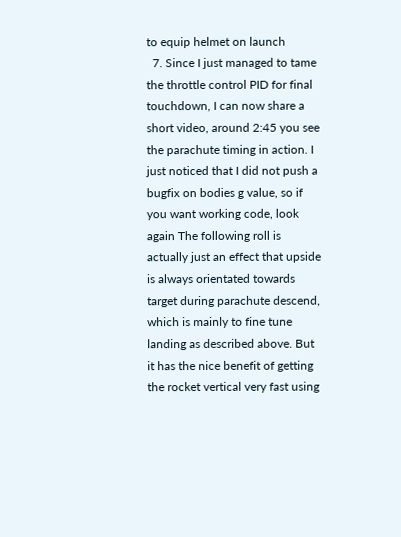to equip helmet on launch
  7. Since I just managed to tame the throttle control PID for final touchdown, I can now share a short video, around 2:45 you see the parachute timing in action. I just noticed that I did not push a bugfix on bodies g value, so if you want working code, look again The following roll is actually just an effect that upside is always orientated towards target during parachute descend, which is mainly to fine tune landing as described above. But it has the nice benefit of getting the rocket vertical very fast using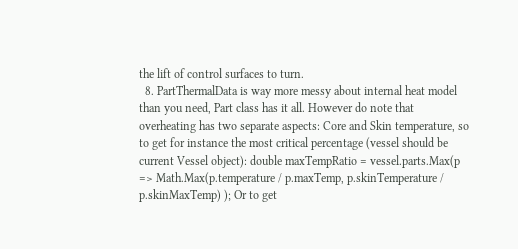the lift of control surfaces to turn.
  8. PartThermalData is way more messy about internal heat model than you need, Part class has it all. However do note that overheating has two separate aspects: Core and Skin temperature, so to get for instance the most critical percentage (vessel should be current Vessel object): double maxTempRatio = vessel.parts.Max(p => Math.Max(p.temperature / p.maxTemp, p.skinTemperature / p.skinMaxTemp) ); Or to get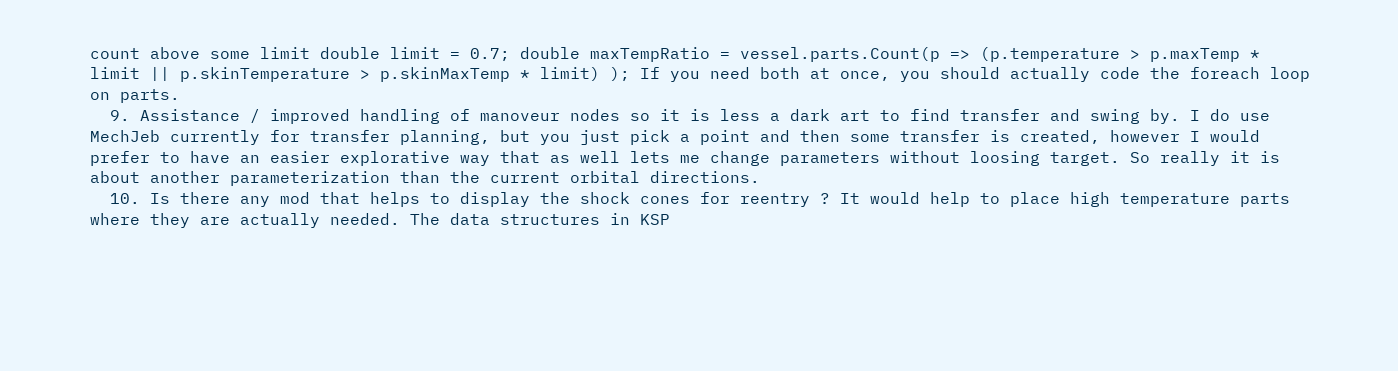count above some limit double limit = 0.7; double maxTempRatio = vessel.parts.Count(p => (p.temperature > p.maxTemp * limit || p.skinTemperature > p.skinMaxTemp * limit) ); If you need both at once, you should actually code the foreach loop on parts.
  9. Assistance / improved handling of manoveur nodes so it is less a dark art to find transfer and swing by. I do use MechJeb currently for transfer planning, but you just pick a point and then some transfer is created, however I would prefer to have an easier explorative way that as well lets me change parameters without loosing target. So really it is about another parameterization than the current orbital directions.
  10. Is there any mod that helps to display the shock cones for reentry ? It would help to place high temperature parts where they are actually needed. The data structures in KSP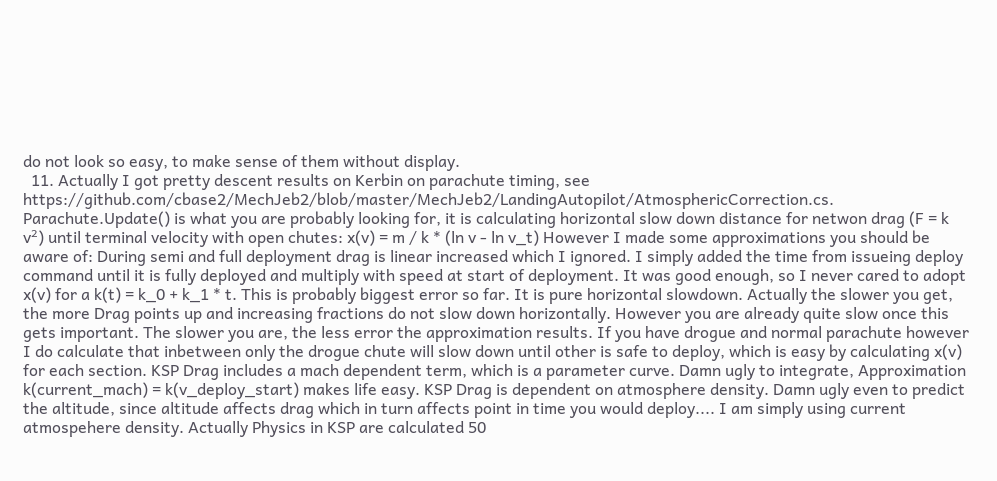do not look so easy, to make sense of them without display.
  11. Actually I got pretty descent results on Kerbin on parachute timing, see https://github.com/cbase2/MechJeb2/blob/master/MechJeb2/LandingAutopilot/AtmosphericCorrection.cs. Parachute.Update() is what you are probably looking for, it is calculating horizontal slow down distance for netwon drag (F = k v²) until terminal velocity with open chutes: x(v) = m / k * (ln v - ln v_t) However I made some approximations you should be aware of: During semi and full deployment drag is linear increased which I ignored. I simply added the time from issueing deploy command until it is fully deployed and multiply with speed at start of deployment. It was good enough, so I never cared to adopt x(v) for a k(t) = k_0 + k_1 * t. This is probably biggest error so far. It is pure horizontal slowdown. Actually the slower you get, the more Drag points up and increasing fractions do not slow down horizontally. However you are already quite slow once this gets important. The slower you are, the less error the approximation results. If you have drogue and normal parachute however I do calculate that inbetween only the drogue chute will slow down until other is safe to deploy, which is easy by calculating x(v) for each section. KSP Drag includes a mach dependent term, which is a parameter curve. Damn ugly to integrate, Approximation k(current_mach) = k(v_deploy_start) makes life easy. KSP Drag is dependent on atmosphere density. Damn ugly even to predict the altitude, since altitude affects drag which in turn affects point in time you would deploy.... I am simply using current atmospehere density. Actually Physics in KSP are calculated 50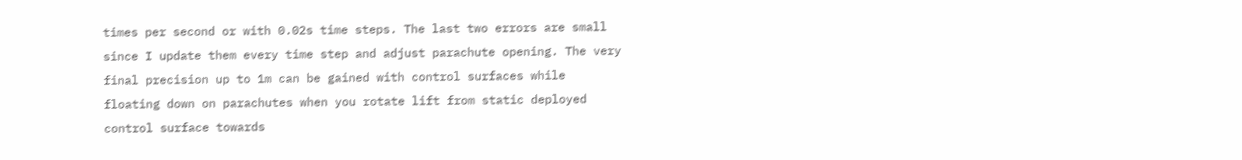times per second or with 0.02s time steps. The last two errors are small since I update them every time step and adjust parachute opening. The very final precision up to 1m can be gained with control surfaces while floating down on parachutes when you rotate lift from static deployed control surface towards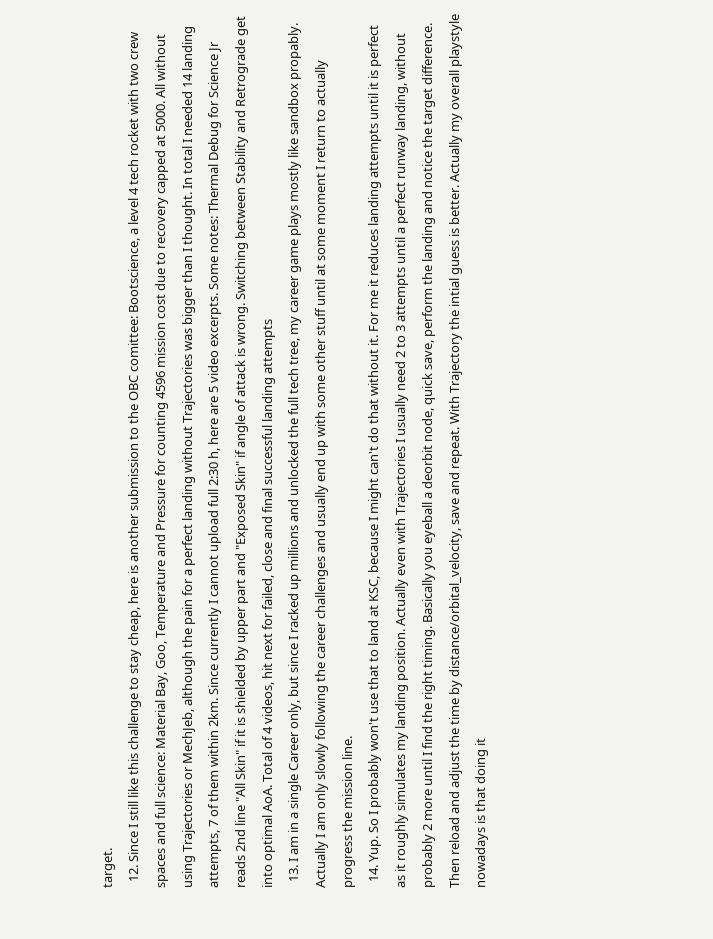target.
  12. Since I still like this challenge to stay cheap, here is another submission to the OBC comittee: Bootscience, a level 4 tech rocket with two crew spaces and full science: Material Bay, Goo, Temperature and Pressure for counting 4596 mission cost due to recovery capped at 5000. All without using Trajectories or MechJeb, although the pain for a perfect landing without Trajectories was bigger than I thought. In total I needed 14 landing attempts, 7 of them within 2km. Since currently I cannot upload full 2:30 h, here are 5 video excerpts. Some notes: Thermal Debug for Science Jr reads 2nd line "All Skin" if it is shielded by upper part and "Exposed Skin" if angle of attack is wrong. Switching between Stability and Retrograde get into optimal AoA. Total of 4 videos, hit next for failed, close and final successful landing attempts
  13. I am in a single Career only, but since I racked up millions and unlocked the full tech tree, my career game plays mostly like sandbox propably. Actually I am only slowly following the career challenges and usually end up with some other stuff until at some moment I return to actually progress the mission line.
  14. Yup. So I probably won't use that to land at KSC, because I might can't do that without it. For me it reduces landing attempts until it is perfect as it roughly simulates my landing position. Actually even with Trajectories I usually need 2 to 3 attempts until a perfect runway landing, without probably 2 more until I find the right timing. Basically you eyeball a deorbit node, quick save, perform the landing and notice the target difference. Then reload and adjust the time by distance/orbital_velocity, save and repeat. With Trajectory the intial guess is better. Actually my overall playstyle nowadays is that doing it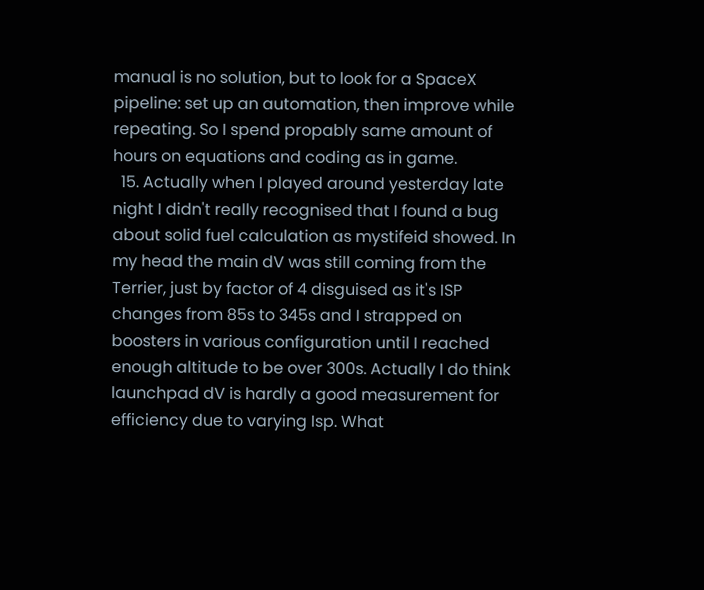manual is no solution, but to look for a SpaceX pipeline: set up an automation, then improve while repeating. So I spend propably same amount of hours on equations and coding as in game.
  15. Actually when I played around yesterday late night I didn't really recognised that I found a bug about solid fuel calculation as mystifeid showed. In my head the main dV was still coming from the Terrier, just by factor of 4 disguised as it's ISP changes from 85s to 345s and I strapped on boosters in various configuration until I reached enough altitude to be over 300s. Actually I do think launchpad dV is hardly a good measurement for efficiency due to varying Isp. What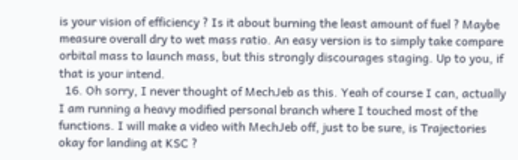is your vision of efficiency ? Is it about burning the least amount of fuel ? Maybe measure overall dry to wet mass ratio. An easy version is to simply take compare orbital mass to launch mass, but this strongly discourages staging. Up to you, if that is your intend.
  16. Oh sorry, I never thought of MechJeb as this. Yeah of course I can, actually I am running a heavy modified personal branch where I touched most of the functions. I will make a video with MechJeb off, just to be sure, is Trajectories okay for landing at KSC ?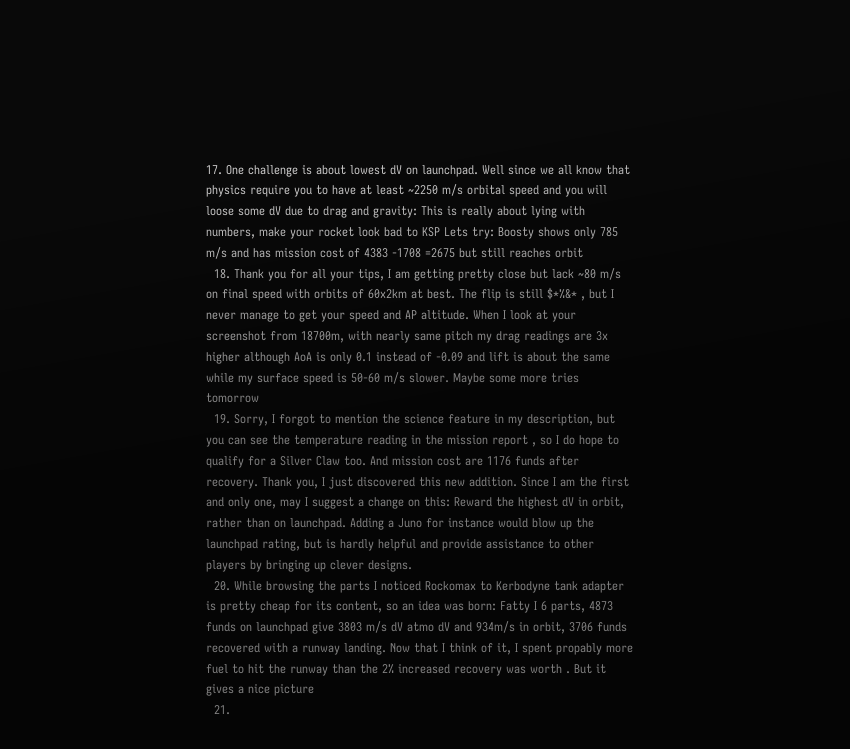17. One challenge is about lowest dV on launchpad. Well since we all know that physics require you to have at least ~2250 m/s orbital speed and you will loose some dV due to drag and gravity: This is really about lying with numbers, make your rocket look bad to KSP Lets try: Boosty shows only 785 m/s and has mission cost of 4383 -1708 =2675 but still reaches orbit
  18. Thank you for all your tips, I am getting pretty close but lack ~80 m/s on final speed with orbits of 60x2km at best. The flip is still $*%&* , but I never manage to get your speed and AP altitude. When I look at your screenshot from 18700m, with nearly same pitch my drag readings are 3x higher although AoA is only 0.1 instead of -0.09 and lift is about the same while my surface speed is 50-60 m/s slower. Maybe some more tries tomorrow
  19. Sorry, I forgot to mention the science feature in my description, but you can see the temperature reading in the mission report , so I do hope to qualify for a Silver Claw too. And mission cost are 1176 funds after recovery. Thank you, I just discovered this new addition. Since I am the first and only one, may I suggest a change on this: Reward the highest dV in orbit, rather than on launchpad. Adding a Juno for instance would blow up the launchpad rating, but is hardly helpful and provide assistance to other players by bringing up clever designs.
  20. While browsing the parts I noticed Rockomax to Kerbodyne tank adapter is pretty cheap for its content, so an idea was born: Fatty I 6 parts, 4873 funds on launchpad give 3803 m/s dV atmo dV and 934m/s in orbit, 3706 funds recovered with a runway landing. Now that I think of it, I spent propably more fuel to hit the runway than the 2% increased recovery was worth . But it gives a nice picture
  21.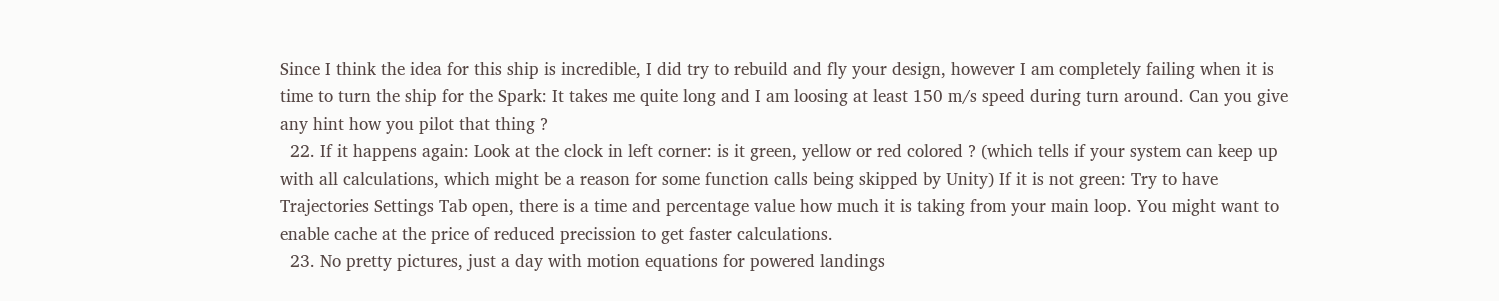Since I think the idea for this ship is incredible, I did try to rebuild and fly your design, however I am completely failing when it is time to turn the ship for the Spark: It takes me quite long and I am loosing at least 150 m/s speed during turn around. Can you give any hint how you pilot that thing ?
  22. If it happens again: Look at the clock in left corner: is it green, yellow or red colored ? (which tells if your system can keep up with all calculations, which might be a reason for some function calls being skipped by Unity) If it is not green: Try to have Trajectories Settings Tab open, there is a time and percentage value how much it is taking from your main loop. You might want to enable cache at the price of reduced precission to get faster calculations.
  23. No pretty pictures, just a day with motion equations for powered landings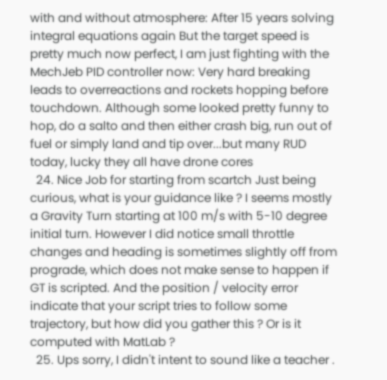with and without atmosphere: After 15 years solving integral equations again But the target speed is pretty much now perfect, I am just fighting with the MechJeb PID controller now: Very hard breaking leads to overreactions and rockets hopping before touchdown. Although some looked pretty funny to hop, do a salto and then either crash big, run out of fuel or simply land and tip over...but many RUD today, lucky they all have drone cores
  24. Nice Job for starting from scartch Just being curious, what is your guidance like ? I seems mostly a Gravity Turn starting at 100 m/s with 5-10 degree initial turn. However I did notice small throttle changes and heading is sometimes slightly off from prograde, which does not make sense to happen if GT is scripted. And the position / velocity error indicate that your script tries to follow some trajectory, but how did you gather this ? Or is it computed with MatLab ?
  25. Ups sorry, I didn't intent to sound like a teacher .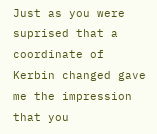Just as you were suprised that a coordinate of Kerbin changed gave me the impression that you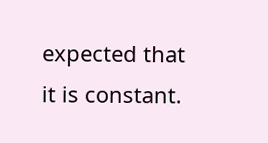expected that it is constant.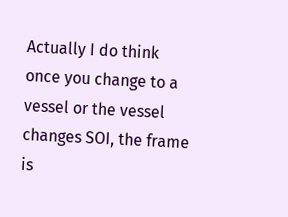Actually I do think once you change to a vessel or the vessel changes SOI, the frame is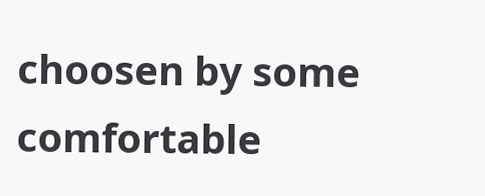choosen by some comfortable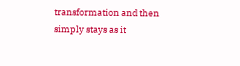transformation and then simply stays as it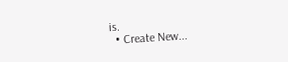is.
  • Create New...